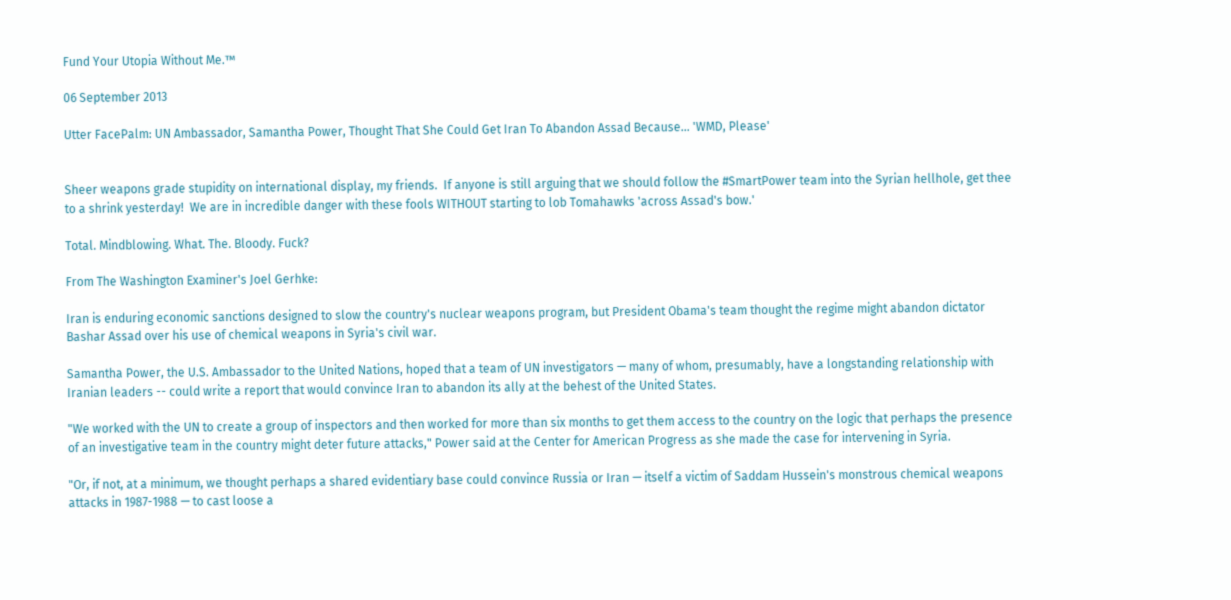Fund Your Utopia Without Me.™

06 September 2013

Utter FacePalm: UN Ambassador, Samantha Power, Thought That She Could Get Iran To Abandon Assad Because... 'WMD, Please'


Sheer weapons grade stupidity on international display, my friends.  If anyone is still arguing that we should follow the #SmartPower team into the Syrian hellhole, get thee to a shrink yesterday!  We are in incredible danger with these fools WITHOUT starting to lob Tomahawks 'across Assad's bow.'

Total. Mindblowing. What. The. Bloody. Fuck?

From The Washington Examiner's Joel Gerhke:

Iran is enduring economic sanctions designed to slow the country's nuclear weapons program, but President Obama's team thought the regime might abandon dictator Bashar Assad over his use of chemical weapons in Syria's civil war.

Samantha Power, the U.S. Ambassador to the United Nations, hoped that a team of UN investigators — many of whom, presumably, have a longstanding relationship with Iranian leaders -- could write a report that would convince Iran to abandon its ally at the behest of the United States.

"We worked with the UN to create a group of inspectors and then worked for more than six months to get them access to the country on the logic that perhaps the presence of an investigative team in the country might deter future attacks," Power said at the Center for American Progress as she made the case for intervening in Syria.

"Or, if not, at a minimum, we thought perhaps a shared evidentiary base could convince Russia or Iran — itself a victim of Saddam Hussein's monstrous chemical weapons attacks in 1987-1988 — to cast loose a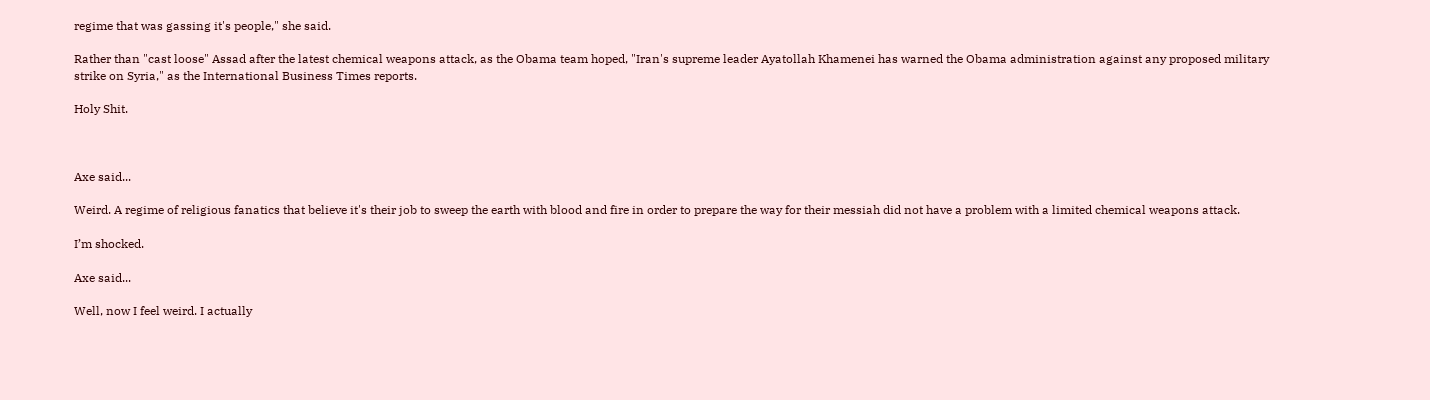regime that was gassing it's people," she said.

Rather than "cast loose" Assad after the latest chemical weapons attack, as the Obama team hoped, "Iran's supreme leader Ayatollah Khamenei has warned the Obama administration against any proposed military strike on Syria," as the International Business Times reports.

Holy Shit.



Axe said...

Weird. A regime of religious fanatics that believe it's their job to sweep the earth with blood and fire in order to prepare the way for their messiah did not have a problem with a limited chemical weapons attack.

I’m shocked.

Axe said...

Well, now I feel weird. I actually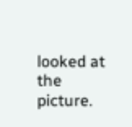looked at the picture.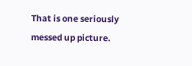That is one seriously messed up picture.